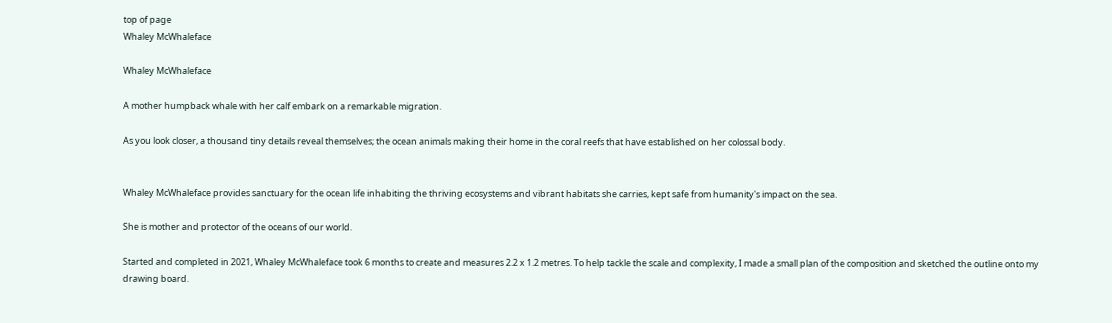top of page
Whaley McWhaleface

Whaley McWhaleface

A mother humpback whale with her calf embark on a remarkable migration.

As you look closer, a thousand tiny details reveal themselves; the ocean animals making their home in the coral reefs that have established on her colossal body.


Whaley McWhaleface provides sanctuary for the ocean life inhabiting the thriving ecosystems and vibrant habitats she carries, kept safe from humanity's impact on the sea.

She is mother and protector of the oceans of our world.

Started and completed in 2021, Whaley McWhaleface took 6 months to create and measures 2.2 x 1.2 metres. To help tackle the scale and complexity, I made a small plan of the composition and sketched the outline onto my drawing board.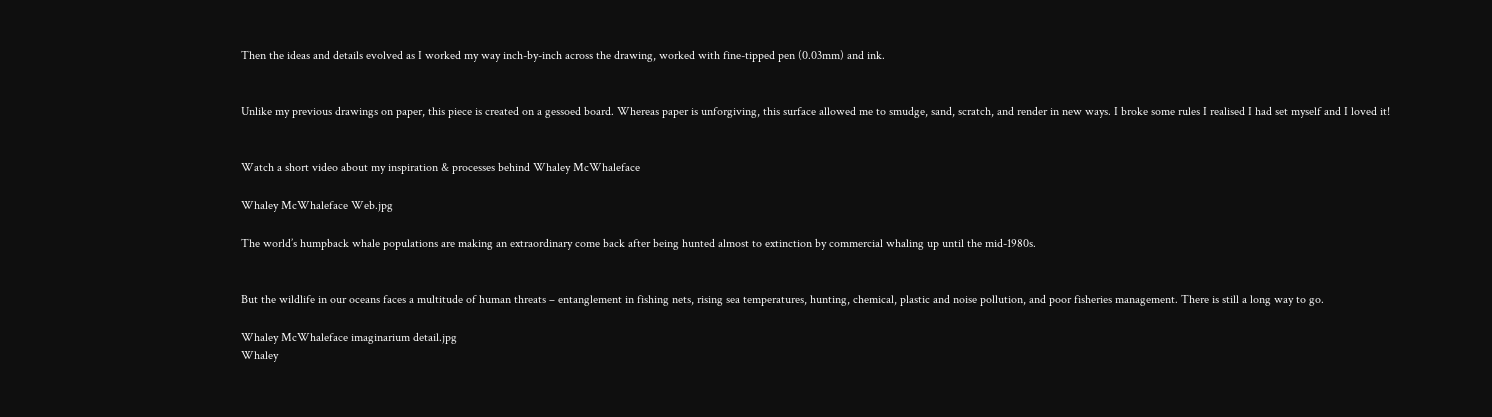Then the ideas and details evolved as I worked my way inch-by-inch across the drawing, worked with fine-tipped pen (0.03mm) and ink.


Unlike my previous drawings on paper, this piece is created on a gessoed board. Whereas paper is unforgiving, this surface allowed me to smudge, sand, scratch, and render in new ways. I broke some rules I realised I had set myself and I loved it!


Watch a short video about my inspiration & processes behind Whaley McWhaleface

Whaley McWhaleface Web.jpg

The world’s humpback whale populations are making an extraordinary come back after being hunted almost to extinction by commercial whaling up until the mid-1980s.


But the wildlife in our oceans faces a multitude of human threats – entanglement in fishing nets, rising sea temperatures, hunting, chemical, plastic and noise pollution, and poor fisheries management. There is still a long way to go.

Whaley McWhaleface imaginarium detail.jpg
Whaley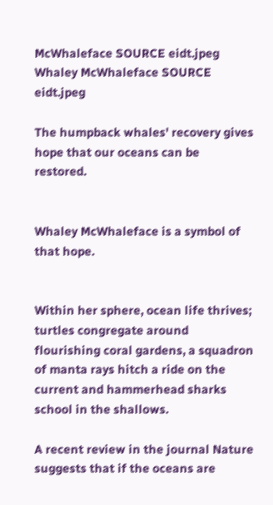McWhaleface SOURCE eidt.jpeg
Whaley McWhaleface SOURCE eidt.jpeg

The humpback whales' recovery gives hope that our oceans can be restored.


Whaley McWhaleface is a symbol of that hope.


Within her sphere, ocean life thrives; turtles congregate around flourishing coral gardens, a squadron of manta rays hitch a ride on the current and hammerhead sharks school in the shallows.

A recent review in the journal Nature suggests that if the oceans are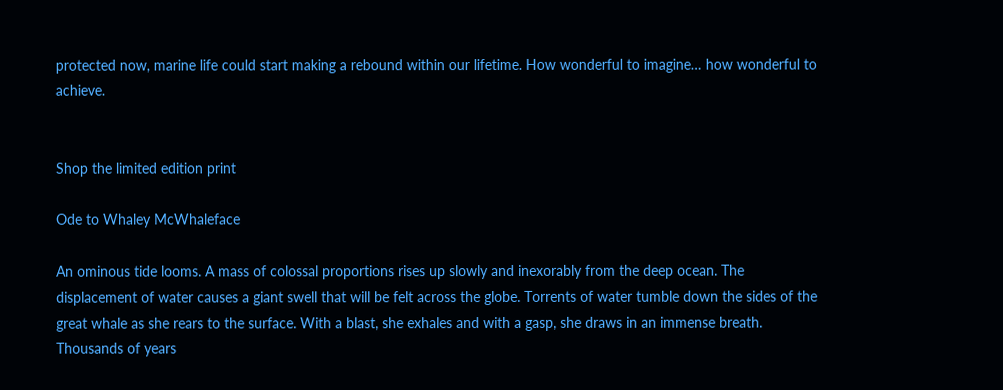protected now, marine life could start making a rebound within our lifetime. How wonderful to imagine… how wonderful to achieve.


Shop the limited edition print

Ode to Whaley McWhaleface

An ominous tide looms. A mass of colossal proportions rises up slowly and inexorably from the deep ocean. The displacement of water causes a giant swell that will be felt across the globe. Torrents of water tumble down the sides of the great whale as she rears to the surface. With a blast, she exhales and with a gasp, she draws in an immense breath. Thousands of years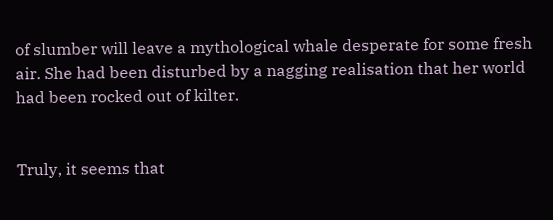of slumber will leave a mythological whale desperate for some fresh air. She had been disturbed by a nagging realisation that her world had been rocked out of kilter.


Truly, it seems that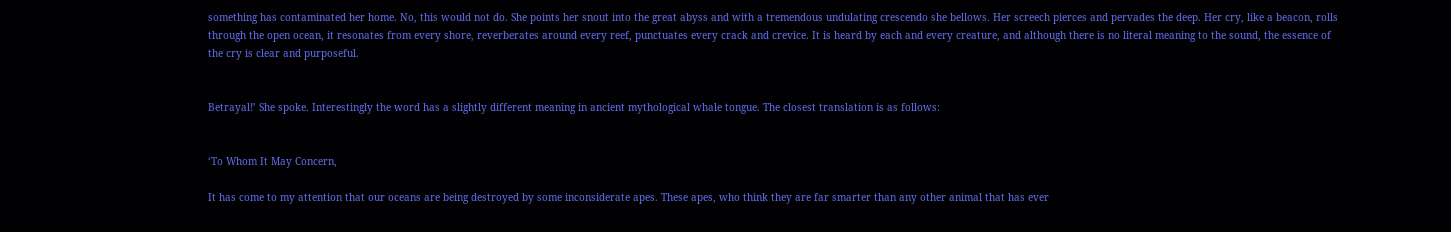something has contaminated her home. No, this would not do. She points her snout into the great abyss and with a tremendous undulating crescendo she bellows. Her screech pierces and pervades the deep. Her cry, like a beacon, rolls through the open ocean, it resonates from every shore, reverberates around every reef, punctuates every crack and crevice. It is heard by each and every creature, and although there is no literal meaning to the sound, the essence of the cry is clear and purposeful.


Betrayal!’ She spoke. Interestingly the word has a slightly different meaning in ancient mythological whale tongue. The closest translation is as follows:


‘To Whom It May Concern,

It has come to my attention that our oceans are being destroyed by some inconsiderate apes. These apes, who think they are far smarter than any other animal that has ever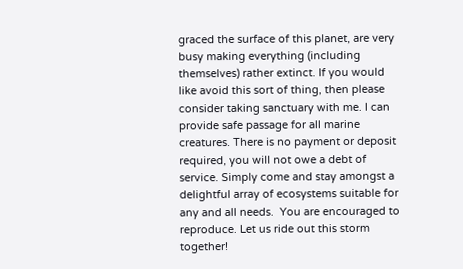graced the surface of this planet, are very busy making everything (including themselves) rather extinct. If you would like avoid this sort of thing, then please consider taking sanctuary with me. I can provide safe passage for all marine creatures. There is no payment or deposit required, you will not owe a debt of service. Simply come and stay amongst a delightful array of ecosystems suitable for any and all needs.  You are encouraged to reproduce. Let us ride out this storm together!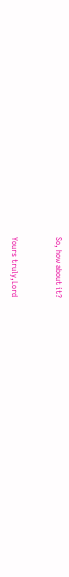So, how about it?


Yours truly,Lord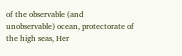of the observable (and unobservable) ocean, protectorate of the high seas, Her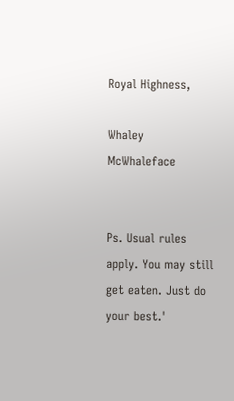Royal Highness,

Whaley McWhaleface


Ps. Usual rules apply. You may still get eaten. Just do your best.'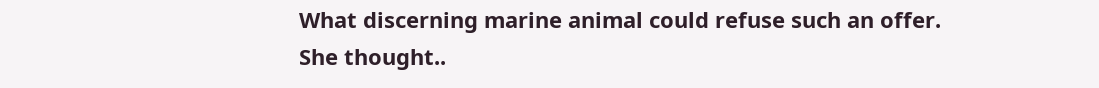What discerning marine animal could refuse such an offer. She thought..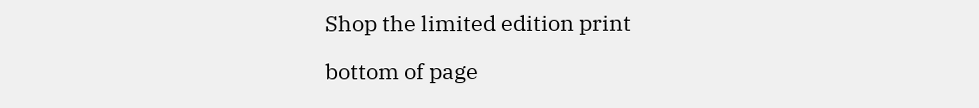Shop the limited edition print

bottom of page